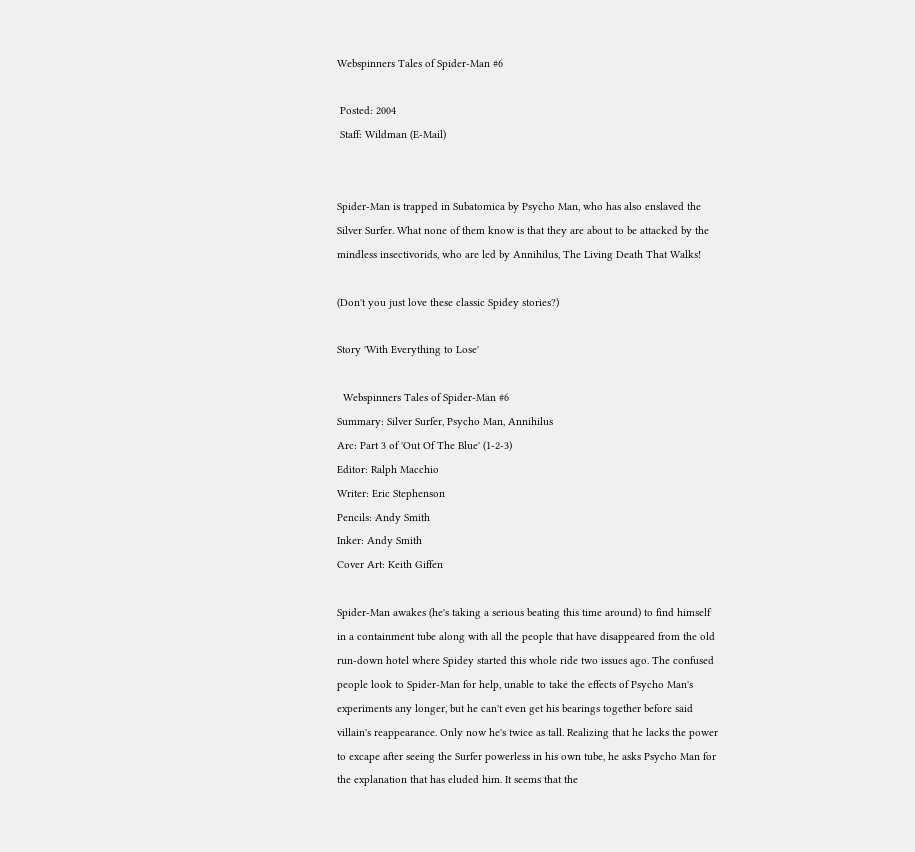Webspinners Tales of Spider-Man #6

 Posted: 2004
 Staff: Wildman (E-Mail)


Spider-Man is trapped in Subatomica by Psycho Man, who has also enslaved the Silver Surfer. What none of them know is that they are about to be attacked by the mindless insectivorids, who are led by Annihilus, The Living Death That Walks!

(Don't you just love these classic Spidey stories?)

Story 'With Everything to Lose'

  Webspinners Tales of Spider-Man #6
Summary: Silver Surfer, Psycho Man, Annihilus
Arc: Part 3 of 'Out Of The Blue' (1-2-3)
Editor: Ralph Macchio
Writer: Eric Stephenson
Pencils: Andy Smith
Inker: Andy Smith
Cover Art: Keith Giffen

Spider-Man awakes (he's taking a serious beating this time around) to find himself in a containment tube along with all the people that have disappeared from the old run-down hotel where Spidey started this whole ride two issues ago. The confused people look to Spider-Man for help, unable to take the effects of Psycho Man's experiments any longer, but he can't even get his bearings together before said villain's reappearance. Only now he's twice as tall. Realizing that he lacks the power to excape after seeing the Surfer powerless in his own tube, he asks Psycho Man for the explanation that has eluded him. It seems that the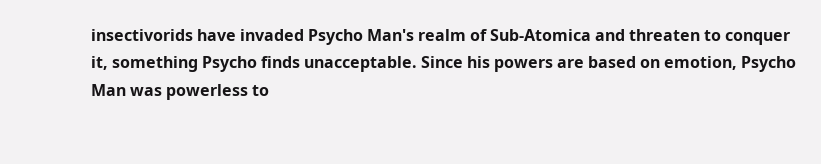insectivorids have invaded Psycho Man's realm of Sub-Atomica and threaten to conquer it, something Psycho finds unacceptable. Since his powers are based on emotion, Psycho Man was powerless to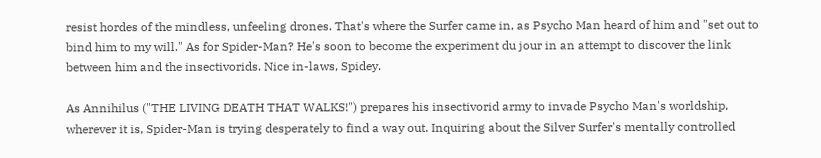resist hordes of the mindless, unfeeling drones. That's where the Surfer came in, as Psycho Man heard of him and "set out to bind him to my will." As for Spider-Man? He's soon to become the experiment du jour in an attempt to discover the link between him and the insectivorids. Nice in-laws, Spidey.

As Annihilus ("THE LIVING DEATH THAT WALKS!") prepares his insectivorid army to invade Psycho Man's worldship, wherever it is, Spider-Man is trying desperately to find a way out. Inquiring about the Silver Surfer's mentally controlled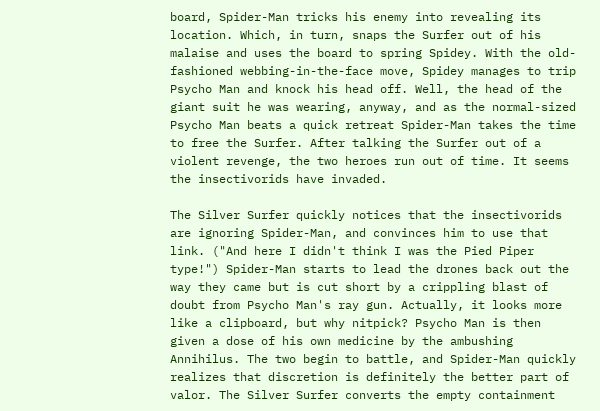board, Spider-Man tricks his enemy into revealing its location. Which, in turn, snaps the Surfer out of his malaise and uses the board to spring Spidey. With the old-fashioned webbing-in-the-face move, Spidey manages to trip Psycho Man and knock his head off. Well, the head of the giant suit he was wearing, anyway, and as the normal-sized Psycho Man beats a quick retreat Spider-Man takes the time to free the Surfer. After talking the Surfer out of a violent revenge, the two heroes run out of time. It seems the insectivorids have invaded.

The Silver Surfer quickly notices that the insectivorids are ignoring Spider-Man, and convinces him to use that link. ("And here I didn't think I was the Pied Piper type!") Spider-Man starts to lead the drones back out the way they came but is cut short by a crippling blast of doubt from Psycho Man's ray gun. Actually, it looks more like a clipboard, but why nitpick? Psycho Man is then given a dose of his own medicine by the ambushing Annihilus. The two begin to battle, and Spider-Man quickly realizes that discretion is definitely the better part of valor. The Silver Surfer converts the empty containment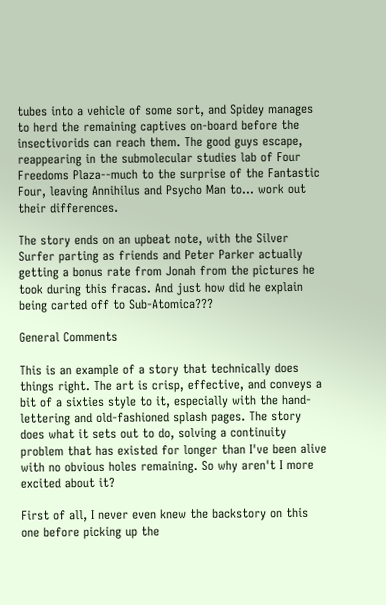tubes into a vehicle of some sort, and Spidey manages to herd the remaining captives on-board before the insectivorids can reach them. The good guys escape, reappearing in the submolecular studies lab of Four Freedoms Plaza--much to the surprise of the Fantastic Four, leaving Annihilus and Psycho Man to... work out their differences.

The story ends on an upbeat note, with the Silver Surfer parting as friends and Peter Parker actually getting a bonus rate from Jonah from the pictures he took during this fracas. And just how did he explain being carted off to Sub-Atomica???

General Comments

This is an example of a story that technically does things right. The art is crisp, effective, and conveys a bit of a sixties style to it, especially with the hand-lettering and old-fashioned splash pages. The story does what it sets out to do, solving a continuity problem that has existed for longer than I've been alive with no obvious holes remaining. So why aren't I more excited about it?

First of all, I never even knew the backstory on this one before picking up the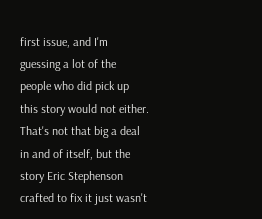first issue, and I'm guessing a lot of the people who did pick up this story would not either. That's not that big a deal in and of itself, but the story Eric Stephenson crafted to fix it just wasn't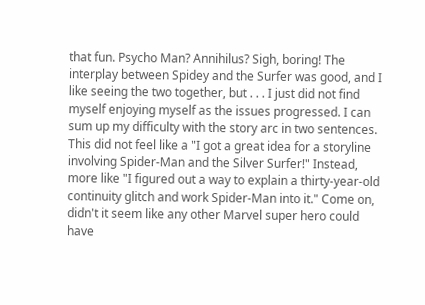that fun. Psycho Man? Annihilus? Sigh, boring! The interplay between Spidey and the Surfer was good, and I like seeing the two together, but . . . I just did not find myself enjoying myself as the issues progressed. I can sum up my difficulty with the story arc in two sentences. This did not feel like a "I got a great idea for a storyline involving Spider-Man and the Silver Surfer!" Instead, more like "I figured out a way to explain a thirty-year-old continuity glitch and work Spider-Man into it." Come on, didn't it seem like any other Marvel super hero could have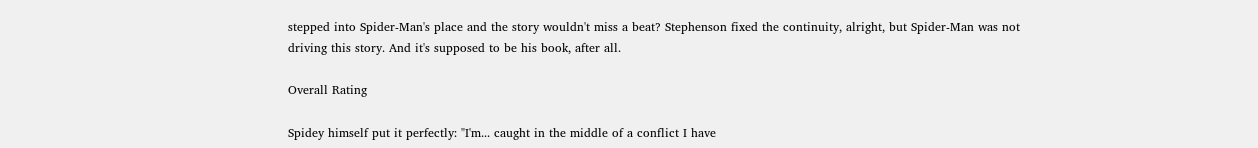stepped into Spider-Man's place and the story wouldn't miss a beat? Stephenson fixed the continuity, alright, but Spider-Man was not driving this story. And it's supposed to be his book, after all.

Overall Rating

Spidey himself put it perfectly: "I'm... caught in the middle of a conflict I have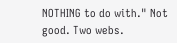NOTHING to do with." Not good. Two webs.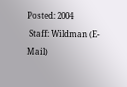Posted: 2004
 Staff: Wildman (E-Mail)